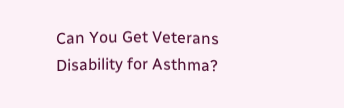Can You Get Veterans Disability for Asthma?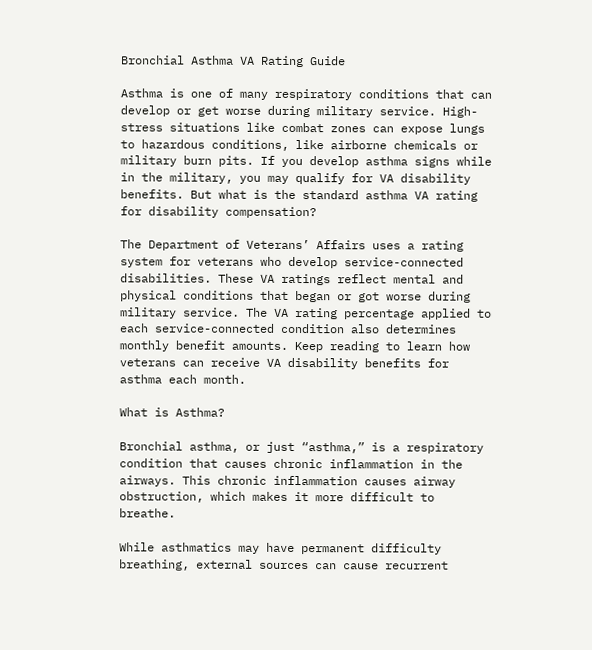Bronchial Asthma VA Rating Guide

Asthma is one of many respiratory conditions that can develop or get worse during military service. High-stress situations like combat zones can expose lungs to hazardous conditions, like airborne chemicals or military burn pits. If you develop asthma signs while in the military, you may qualify for VA disability benefits. But what is the standard asthma VA rating for disability compensation?

The Department of Veterans’ Affairs uses a rating system for veterans who develop service-connected disabilities. These VA ratings reflect mental and physical conditions that began or got worse during military service. The VA rating percentage applied to each service-connected condition also determines monthly benefit amounts. Keep reading to learn how veterans can receive VA disability benefits for asthma each month.

What is Asthma?

Bronchial asthma, or just “asthma,” is a respiratory condition that causes chronic inflammation in the airways. This chronic inflammation causes airway obstruction, which makes it more difficult to breathe.

While asthmatics may have permanent difficulty breathing, external sources can cause recurrent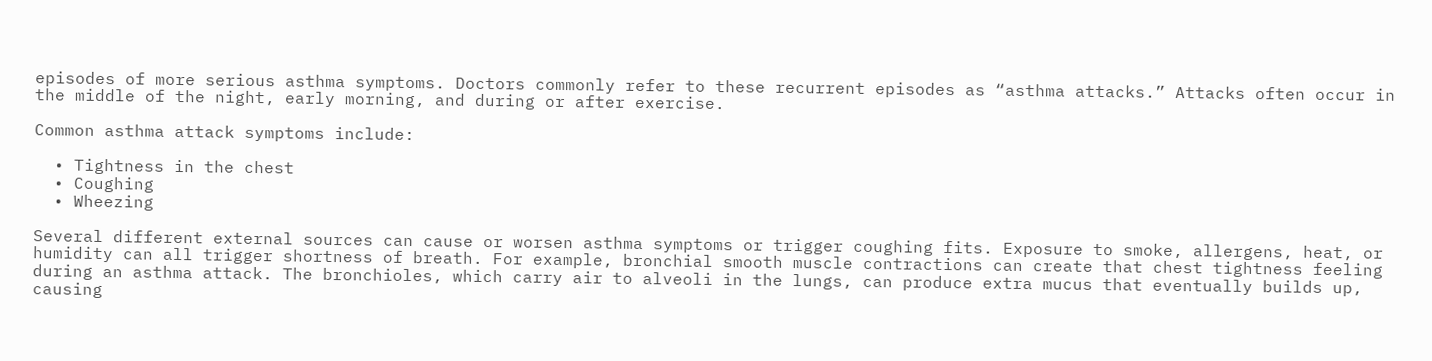episodes of more serious asthma symptoms. Doctors commonly refer to these recurrent episodes as “asthma attacks.” Attacks often occur in the middle of the night, early morning, and during or after exercise.

Common asthma attack symptoms include:

  • Tightness in the chest
  • Coughing
  • Wheezing

Several different external sources can cause or worsen asthma symptoms or trigger coughing fits. Exposure to smoke, allergens, heat, or humidity can all trigger shortness of breath. For example, bronchial smooth muscle contractions can create that chest tightness feeling during an asthma attack. The bronchioles, which carry air to alveoli in the lungs, can produce extra mucus that eventually builds up, causing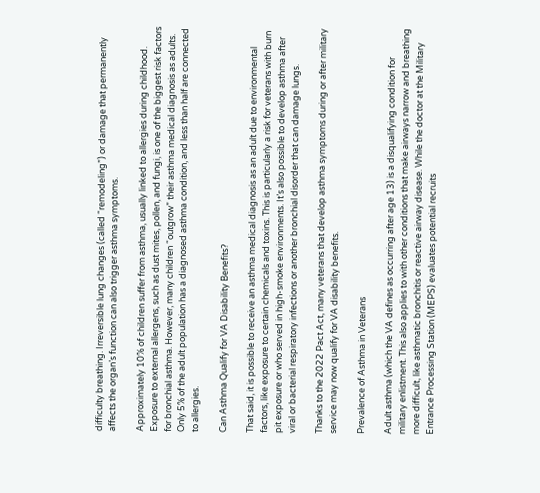difficulty breathing. Irreversible lung changes (called “remodeling”) or damage that permanently affects the organ’s function can also trigger asthma symptoms.

Approximately 10% of children suffer from asthma, usually linked to allergies during childhood. Exposure to external allergens, such as dust mites, pollen, and fungi, is one of the biggest risk factors for bronchial asthma. However, many children “outgrow” their asthma medical diagnosis as adults. Only 5% of the adult population has a diagnosed asthma condition, and less than half are connected to allergies.

Can Asthma Qualify for VA Disability Benefits?

That said, it is possible to receive an asthma medical diagnosis as an adult due to environmental factors, like exposure to certain chemicals and toxins. This is particularly a risk for veterans with burn pit exposure or who served in high-smoke environments. It’s also possible to develop asthma after viral or bacterial respiratory infections or another bronchial disorder that can damage lungs.

Thanks to the 2022 Pact Act, many veterans that develop asthma symptoms during or after military service may now qualify for VA disability benefits.

Prevalence of Asthma in Veterans

Adult asthma (which the VA defines as occurring after age 13) is a disqualifying condition for military enlistment. This also applies to with other conditions that make airways narrow and breathing more difficult, like asthmatic bronchitis or reactive airway disease. While the doctor at the Military Entrance Processing Station (MEPS) evaluates potential recruits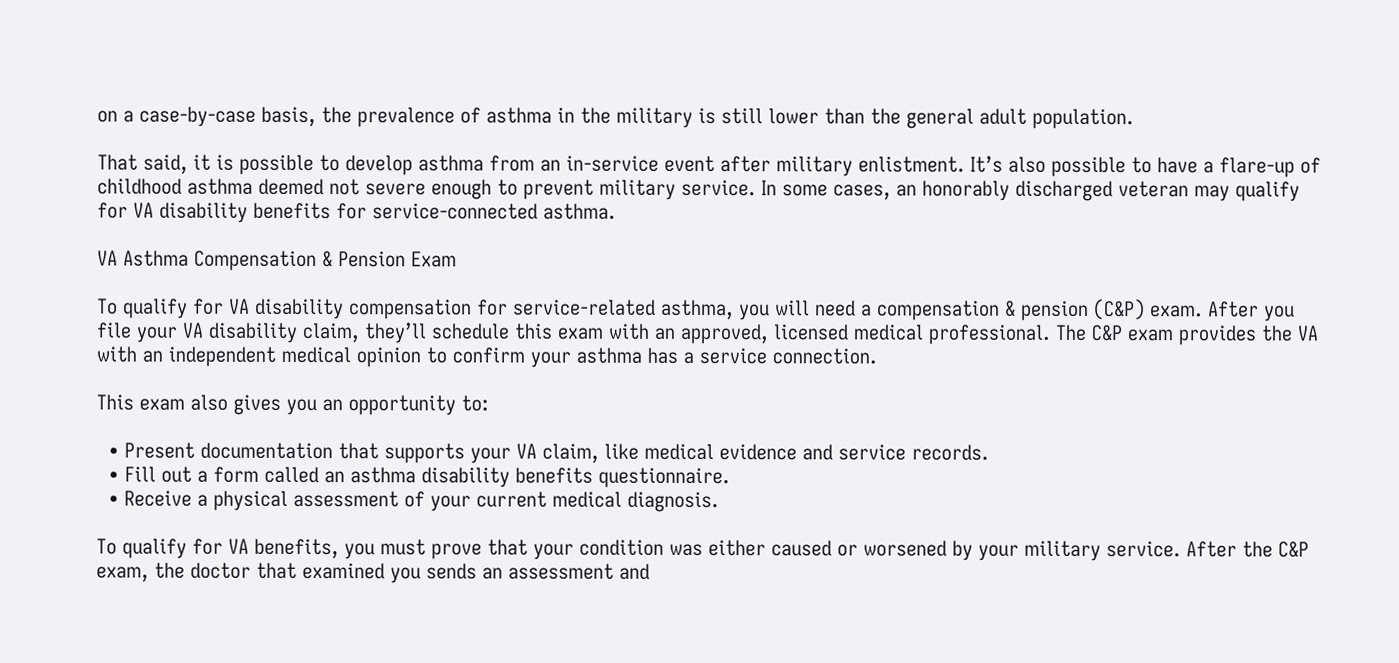on a case-by-case basis, the prevalence of asthma in the military is still lower than the general adult population.

That said, it is possible to develop asthma from an in-service event after military enlistment. It’s also possible to have a flare-up of childhood asthma deemed not severe enough to prevent military service. In some cases, an honorably discharged veteran may qualify for VA disability benefits for service-connected asthma.

VA Asthma Compensation & Pension Exam

To qualify for VA disability compensation for service-related asthma, you will need a compensation & pension (C&P) exam. After you file your VA disability claim, they’ll schedule this exam with an approved, licensed medical professional. The C&P exam provides the VA with an independent medical opinion to confirm your asthma has a service connection.

This exam also gives you an opportunity to:

  • Present documentation that supports your VA claim, like medical evidence and service records.
  • Fill out a form called an asthma disability benefits questionnaire.
  • Receive a physical assessment of your current medical diagnosis.

To qualify for VA benefits, you must prove that your condition was either caused or worsened by your military service. After the C&P exam, the doctor that examined you sends an assessment and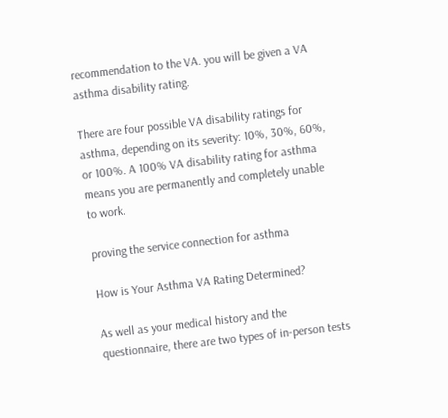recommendation to the VA. you will be given a VA asthma disability rating.

There are four possible VA disability ratings for asthma, depending on its severity: 10%, 30%, 60%, or 100%. A 100% VA disability rating for asthma means you are permanently and completely unable to work.

proving the service connection for asthma

How is Your Asthma VA Rating Determined?

As well as your medical history and the questionnaire, there are two types of in-person tests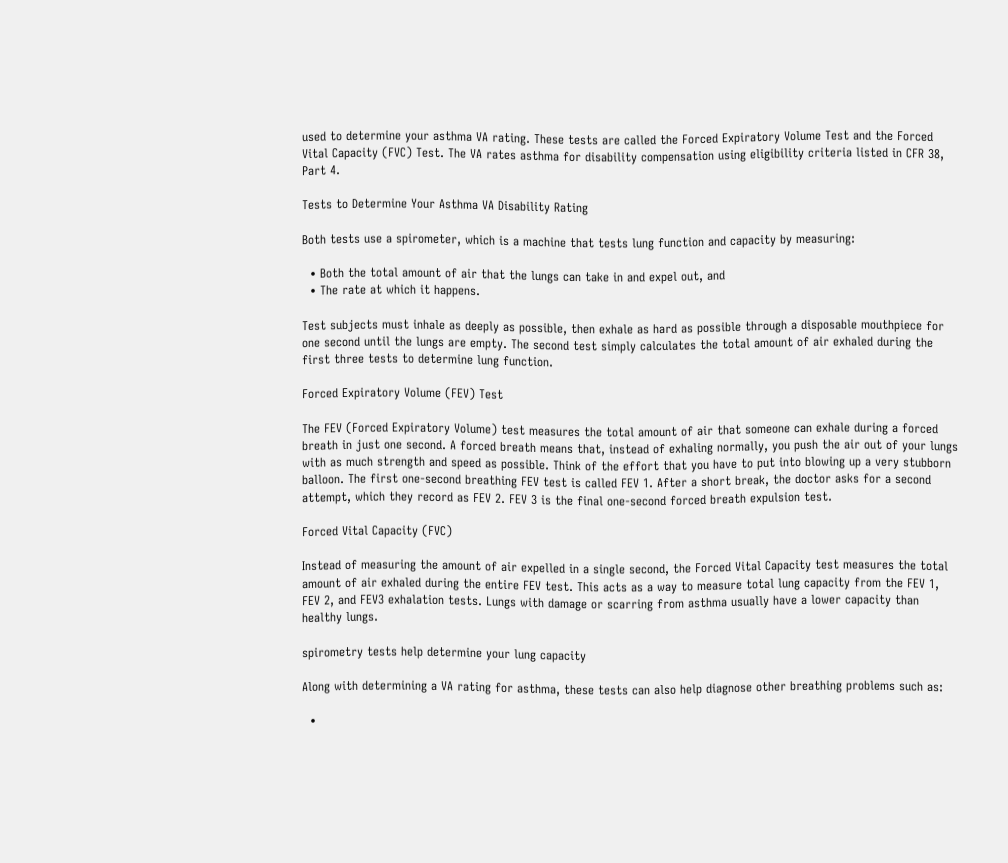used to determine your asthma VA rating. These tests are called the Forced Expiratory Volume Test and the Forced Vital Capacity (FVC) Test. The VA rates asthma for disability compensation using eligibility criteria listed in CFR 38, Part 4.

Tests to Determine Your Asthma VA Disability Rating

Both tests use a spirometer, which is a machine that tests lung function and capacity by measuring:

  • Both the total amount of air that the lungs can take in and expel out, and
  • The rate at which it happens.

Test subjects must inhale as deeply as possible, then exhale as hard as possible through a disposable mouthpiece for one second until the lungs are empty. The second test simply calculates the total amount of air exhaled during the first three tests to determine lung function.

Forced Expiratory Volume (FEV) Test

The FEV (Forced Expiratory Volume) test measures the total amount of air that someone can exhale during a forced breath in just one second. A forced breath means that, instead of exhaling normally, you push the air out of your lungs with as much strength and speed as possible. Think of the effort that you have to put into blowing up a very stubborn balloon. The first one-second breathing FEV test is called FEV 1. After a short break, the doctor asks for a second attempt, which they record as FEV 2. FEV 3 is the final one-second forced breath expulsion test.

Forced Vital Capacity (FVC)

Instead of measuring the amount of air expelled in a single second, the Forced Vital Capacity test measures the total amount of air exhaled during the entire FEV test. This acts as a way to measure total lung capacity from the FEV 1, FEV 2, and FEV3 exhalation tests. Lungs with damage or scarring from asthma usually have a lower capacity than healthy lungs.

spirometry tests help determine your lung capacity

Along with determining a VA rating for asthma, these tests can also help diagnose other breathing problems such as:

  •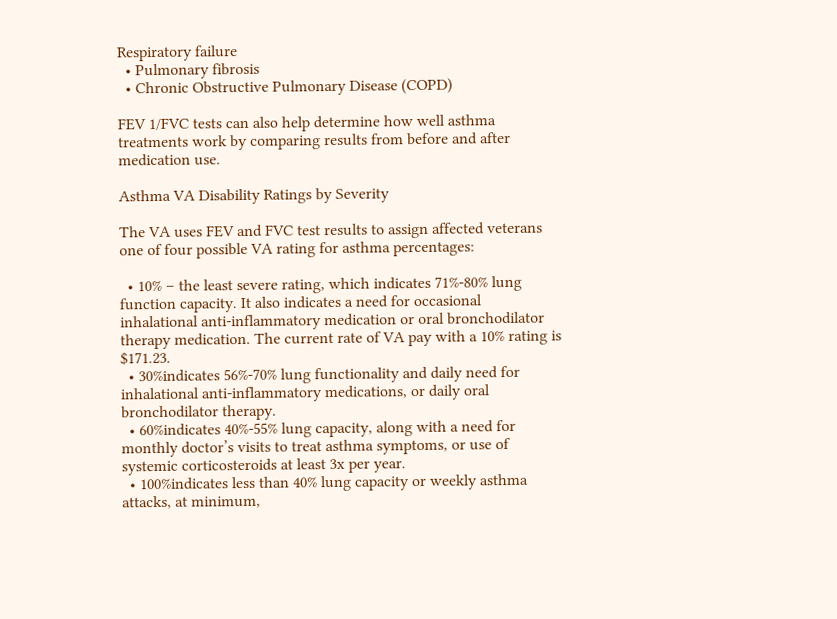Respiratory failure
  • Pulmonary fibrosis
  • Chronic Obstructive Pulmonary Disease (COPD)

FEV 1/FVC tests can also help determine how well asthma treatments work by comparing results from before and after medication use.

Asthma VA Disability Ratings by Severity

The VA uses FEV and FVC test results to assign affected veterans one of four possible VA rating for asthma percentages:

  • 10% – the least severe rating, which indicates 71%-80% lung function capacity. It also indicates a need for occasional inhalational anti-inflammatory medication or oral bronchodilator therapy medication. The current rate of VA pay with a 10% rating is $171.23.
  • 30%indicates 56%-70% lung functionality and daily need for inhalational anti-inflammatory medications, or daily oral bronchodilator therapy.
  • 60%indicates 40%-55% lung capacity, along with a need for monthly doctor’s visits to treat asthma symptoms, or use of systemic corticosteroids at least 3x per year.
  • 100%indicates less than 40% lung capacity or weekly asthma attacks, at minimum,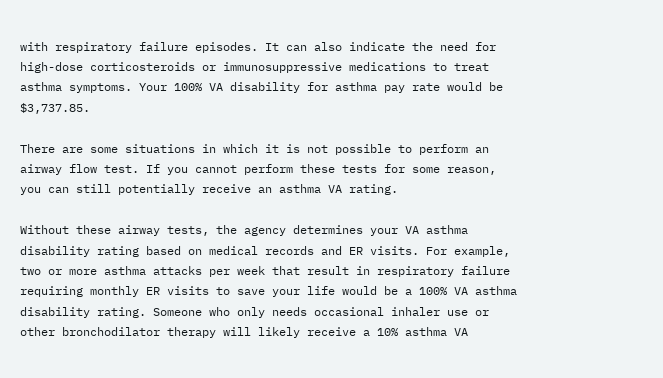with respiratory failure episodes. It can also indicate the need for high-dose corticosteroids or immunosuppressive medications to treat asthma symptoms. Your 100% VA disability for asthma pay rate would be $3,737.85.

There are some situations in which it is not possible to perform an airway flow test. If you cannot perform these tests for some reason, you can still potentially receive an asthma VA rating.

Without these airway tests, the agency determines your VA asthma disability rating based on medical records and ER visits. For example, two or more asthma attacks per week that result in respiratory failure requiring monthly ER visits to save your life would be a 100% VA asthma disability rating. Someone who only needs occasional inhaler use or other bronchodilator therapy will likely receive a 10% asthma VA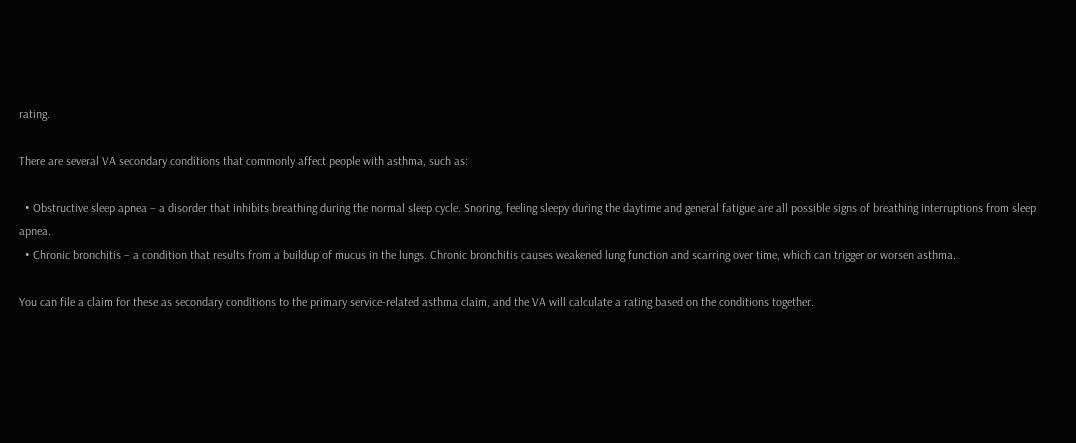rating.

There are several VA secondary conditions that commonly affect people with asthma, such as:

  • Obstructive sleep apnea – a disorder that inhibits breathing during the normal sleep cycle. Snoring, feeling sleepy during the daytime and general fatigue are all possible signs of breathing interruptions from sleep apnea.
  • Chronic bronchitis – a condition that results from a buildup of mucus in the lungs. Chronic bronchitis causes weakened lung function and scarring over time, which can trigger or worsen asthma.

You can file a claim for these as secondary conditions to the primary service-related asthma claim, and the VA will calculate a rating based on the conditions together.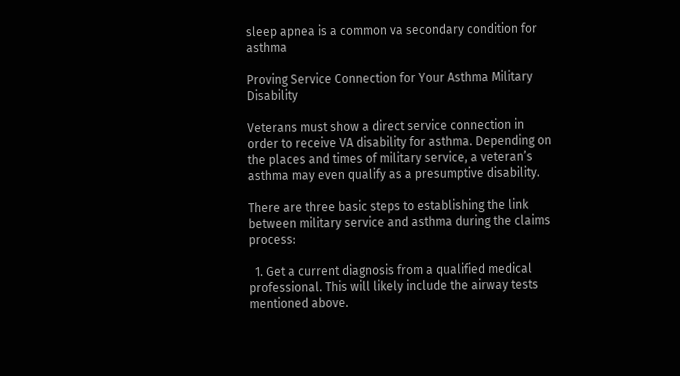sleep apnea is a common va secondary condition for asthma

Proving Service Connection for Your Asthma Military Disability

Veterans must show a direct service connection in order to receive VA disability for asthma. Depending on the places and times of military service, a veteran’s asthma may even qualify as a presumptive disability.

There are three basic steps to establishing the link between military service and asthma during the claims process:

  1. Get a current diagnosis from a qualified medical professional. This will likely include the airway tests mentioned above.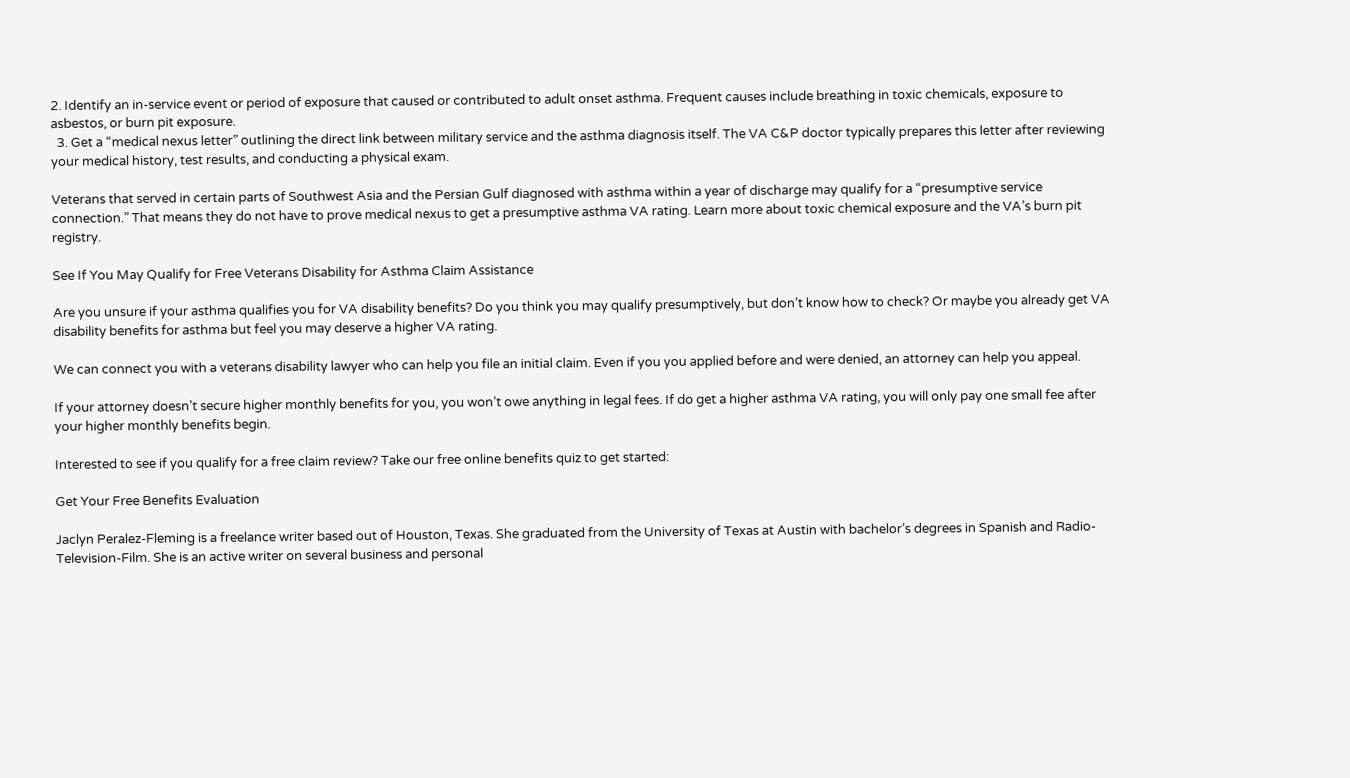2. Identify an in-service event or period of exposure that caused or contributed to adult onset asthma. Frequent causes include breathing in toxic chemicals, exposure to asbestos, or burn pit exposure.
  3. Get a “medical nexus letter” outlining the direct link between military service and the asthma diagnosis itself. The VA C&P doctor typically prepares this letter after reviewing your medical history, test results, and conducting a physical exam.

Veterans that served in certain parts of Southwest Asia and the Persian Gulf diagnosed with asthma within a year of discharge may qualify for a “presumptive service connection.” That means they do not have to prove medical nexus to get a presumptive asthma VA rating. Learn more about toxic chemical exposure and the VA’s burn pit registry.

See If You May Qualify for Free Veterans Disability for Asthma Claim Assistance

Are you unsure if your asthma qualifies you for VA disability benefits? Do you think you may qualify presumptively, but don’t know how to check? Or maybe you already get VA disability benefits for asthma but feel you may deserve a higher VA rating.

We can connect you with a veterans disability lawyer who can help you file an initial claim. Even if you you applied before and were denied, an attorney can help you appeal.

If your attorney doesn’t secure higher monthly benefits for you, you won’t owe anything in legal fees. If do get a higher asthma VA rating, you will only pay one small fee after your higher monthly benefits begin.

Interested to see if you qualify for a free claim review? Take our free online benefits quiz to get started:

Get Your Free Benefits Evaluation

Jaclyn Peralez-Fleming is a freelance writer based out of Houston, Texas. She graduated from the University of Texas at Austin with bachelor’s degrees in Spanish and Radio-Television-Film. She is an active writer on several business and personal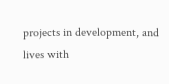projects in development, and lives with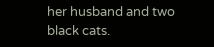her husband and two black cats.